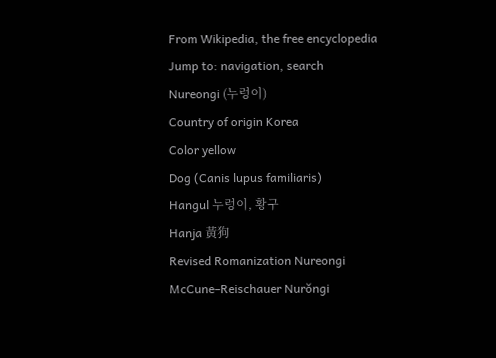From Wikipedia, the free encyclopedia
Jump to: navigation, search
Nureongi (누렁이)
Country of origin Korea
Color yellow
Dog (Canis lupus familiaris)
Hangul 누렁이, 황구
Hanja 黃狗
Revised Romanization Nureongi
McCune–Reischauer Nurŏngi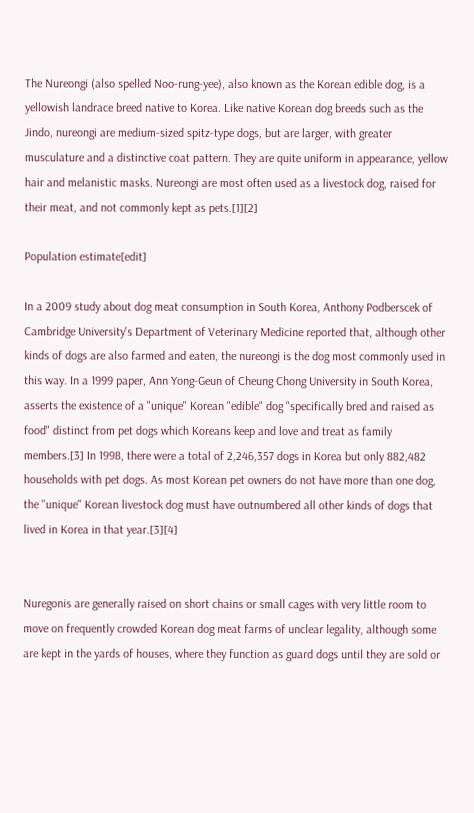The Nureongi (also spelled Noo-rung-yee), also known as the Korean edible dog, is a yellowish landrace breed native to Korea. Like native Korean dog breeds such as the Jindo, nureongi are medium-sized spitz-type dogs, but are larger, with greater musculature and a distinctive coat pattern. They are quite uniform in appearance, yellow hair and melanistic masks. Nureongi are most often used as a livestock dog, raised for their meat, and not commonly kept as pets.[1][2]

Population estimate[edit]

In a 2009 study about dog meat consumption in South Korea, Anthony Podberscek of Cambridge University's Department of Veterinary Medicine reported that, although other kinds of dogs are also farmed and eaten, the nureongi is the dog most commonly used in this way. In a 1999 paper, Ann Yong-Geun of Cheung Chong University in South Korea, asserts the existence of a "unique" Korean "edible" dog "specifically bred and raised as food" distinct from pet dogs which Koreans keep and love and treat as family members.[3] In 1998, there were a total of 2,246,357 dogs in Korea but only 882,482 households with pet dogs. As most Korean pet owners do not have more than one dog, the "unique" Korean livestock dog must have outnumbered all other kinds of dogs that lived in Korea in that year.[3][4]


Nuregonis are generally raised on short chains or small cages with very little room to move on frequently crowded Korean dog meat farms of unclear legality, although some are kept in the yards of houses, where they function as guard dogs until they are sold or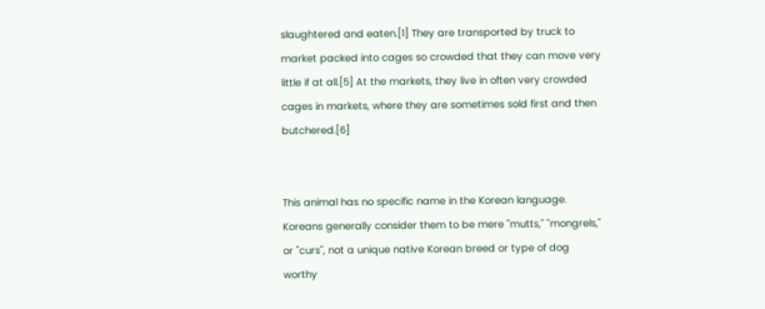slaughtered and eaten.[1] They are transported by truck to market packed into cages so crowded that they can move very little if at all.[5] At the markets, they live in often very crowded cages in markets, where they are sometimes sold first and then butchered.[6]


This animal has no specific name in the Korean language. Koreans generally consider them to be mere "mutts," "mongrels," or "curs", not a unique native Korean breed or type of dog worthy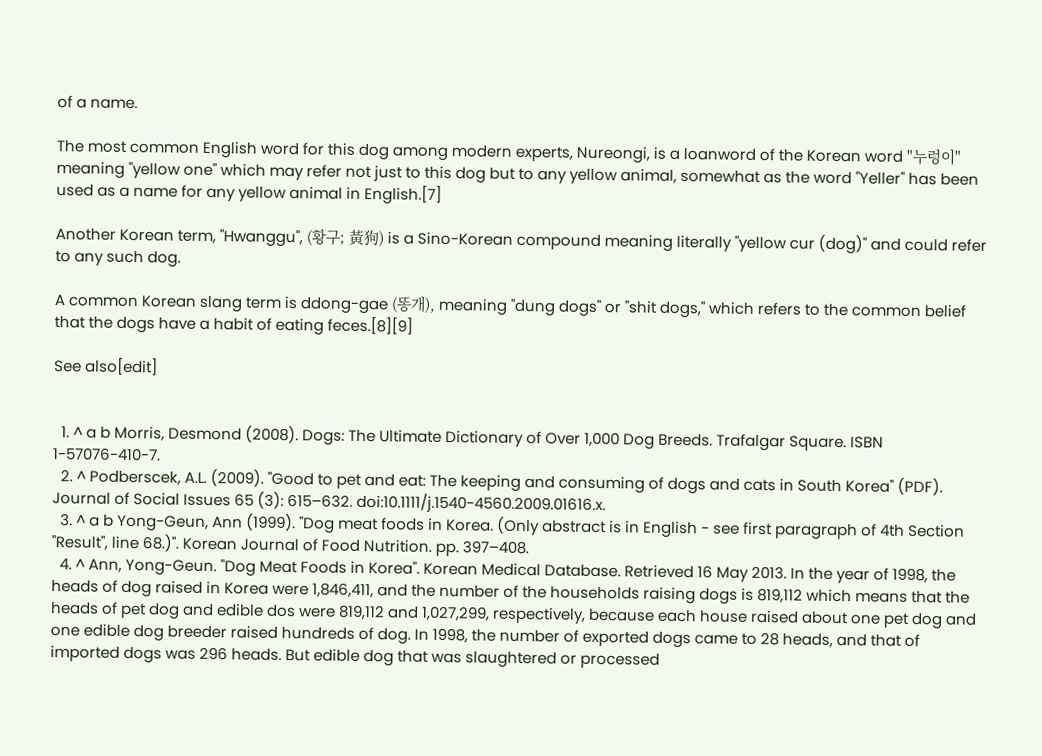of a name.

The most common English word for this dog among modern experts, Nureongi, is a loanword of the Korean word "누렁이" meaning "yellow one" which may refer not just to this dog but to any yellow animal, somewhat as the word "Yeller" has been used as a name for any yellow animal in English.[7]

Another Korean term, "Hwanggu", (황구; 黃狗) is a Sino-Korean compound meaning literally "yellow cur (dog)" and could refer to any such dog.

A common Korean slang term is ddong-gae (똥개), meaning "dung dogs" or "shit dogs," which refers to the common belief that the dogs have a habit of eating feces.[8][9]

See also[edit]


  1. ^ a b Morris, Desmond (2008). Dogs: The Ultimate Dictionary of Over 1,000 Dog Breeds. Trafalgar Square. ISBN 1-57076-410-7.
  2. ^ Podberscek, A.L. (2009). "Good to pet and eat: The keeping and consuming of dogs and cats in South Korea" (PDF). Journal of Social Issues 65 (3): 615–632. doi:10.1111/j.1540-4560.2009.01616.x.
  3. ^ a b Yong-Geun, Ann (1999). "Dog meat foods in Korea. (Only abstract is in English - see first paragraph of 4th Section "Result", line 68.)". Korean Journal of Food Nutrition. pp. 397–408.
  4. ^ Ann, Yong-Geun. "Dog Meat Foods in Korea". Korean Medical Database. Retrieved 16 May 2013. In the year of 1998, the heads of dog raised in Korea were 1,846,411, and the number of the households raising dogs is 819,112 which means that the heads of pet dog and edible dos were 819,112 and 1,027,299, respectively, because each house raised about one pet dog and one edible dog breeder raised hundreds of dog. In 1998, the number of exported dogs came to 28 heads, and that of imported dogs was 296 heads. But edible dog that was slaughtered or processed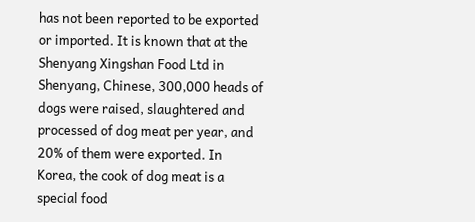has not been reported to be exported or imported. It is known that at the Shenyang Xingshan Food Ltd in Shenyang, Chinese, 300,000 heads of dogs were raised, slaughtered and processed of dog meat per year, and 20% of them were exported. In Korea, the cook of dog meat is a special food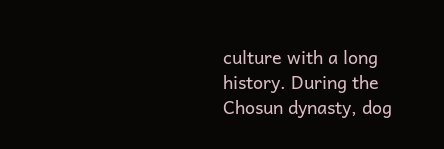culture with a long history. During the Chosun dynasty, dog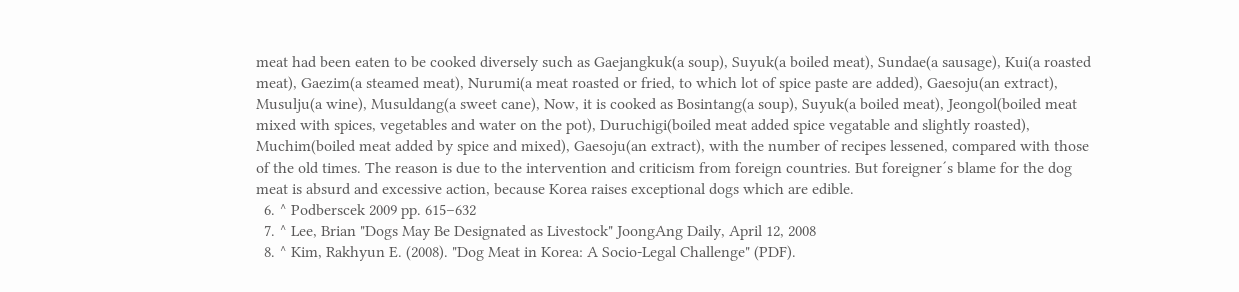meat had been eaten to be cooked diversely such as Gaejangkuk(a soup), Suyuk(a boiled meat), Sundae(a sausage), Kui(a roasted meat), Gaezim(a steamed meat), Nurumi(a meat roasted or fried, to which lot of spice paste are added), Gaesoju(an extract), Musulju(a wine), Musuldang(a sweet cane), Now, it is cooked as Bosintang(a soup), Suyuk(a boiled meat), Jeongol(boiled meat mixed with spices, vegetables and water on the pot), Duruchigi(boiled meat added spice vegatable and slightly roasted), Muchim(boiled meat added by spice and mixed), Gaesoju(an extract), with the number of recipes lessened, compared with those of the old times. The reason is due to the intervention and criticism from foreign countries. But foreigner´s blame for the dog meat is absurd and excessive action, because Korea raises exceptional dogs which are edible.
  6. ^ Podberscek 2009 pp. 615–632
  7. ^ Lee, Brian "Dogs May Be Designated as Livestock" JoongAng Daily, April 12, 2008
  8. ^ Kim, Rakhyun E. (2008). "Dog Meat in Korea: A Socio-Legal Challenge" (PDF).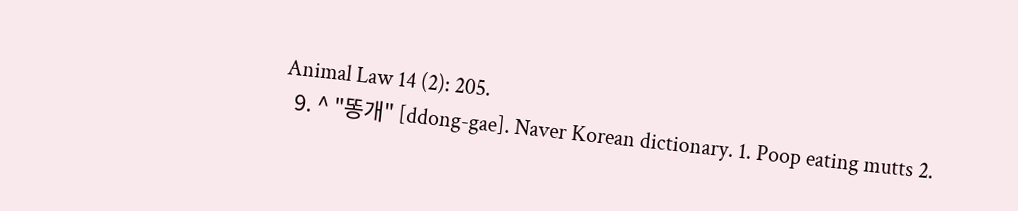Animal Law 14 (2): 205.
  9. ^ "똥개" [ddong-gae]. Naver Korean dictionary. 1. Poop eating mutts 2.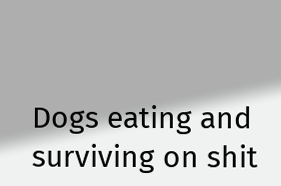Dogs eating and surviving on shit